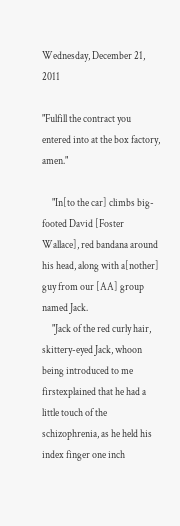Wednesday, December 21, 2011

"Fulfill the contract you entered into at the box factory, amen."

     "In[to the car] climbs big-footed David [Foster Wallace], red bandana around his head, along with a[nother] guy from our [AA] group named Jack.
     "Jack of the red curly hair, skittery-eyed Jack, whoon being introduced to me firstexplained that he had a little touch of the schizophrenia, as he held his index finger one inch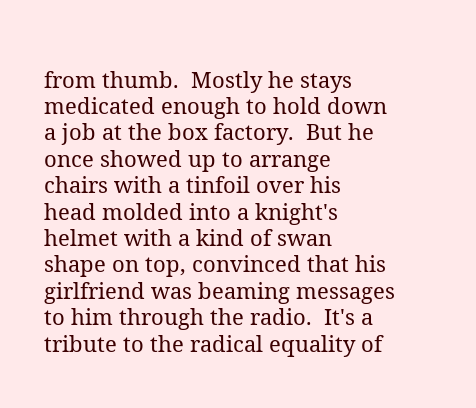from thumb.  Mostly he stays medicated enough to hold down a job at the box factory.  But he once showed up to arrange chairs with a tinfoil over his head molded into a knight's helmet with a kind of swan shape on top, convinced that his girlfriend was beaming messages to him through the radio.  It's a tribute to the radical equality of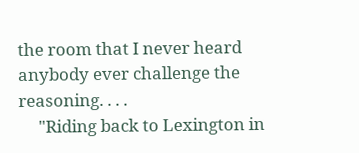the room that I never heard anybody ever challenge the reasoning. . . .
     "Riding back to Lexington in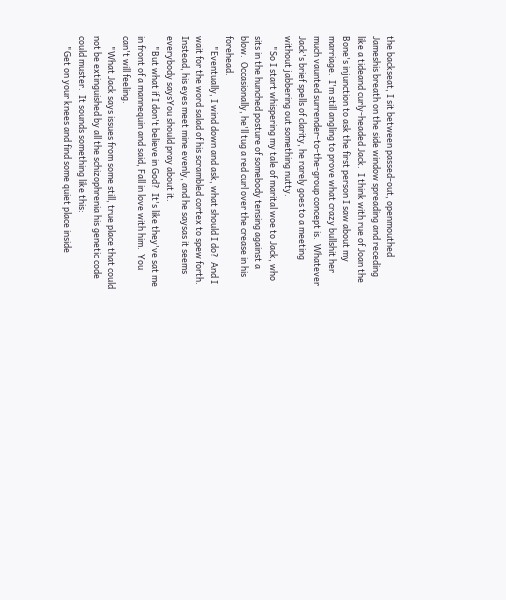the backseat, I sit between passed-out, openmouthed Jameshis breath on the side window spreading and receding like a tideand curly-headed Jack.  I think with rue of Joan the Bone's injunction to ask the first person I saw about my marriage.  I'm still angling to prove what crazy bullshit her much vaunted surrender-to-the-group concept is.  Whatever Jack's brief spells of clarity, he rarely goes to a meeting without jabbering out something nutty.
     "So I start whispering my tale of marital woe to Jack, who sits in the hunched posture of somebody tensing against a blow.  Occasionally, he'll tug a red curl over the crease in his forehead.
     "Eventually, I wind down and ask, what should I do?  And I wait for the word salad of his scrambled cortex to spew forth.  Instead, his eyes meet mine evenly, and he saysas it seems everybody saysYou should pray about it.
     "But what if I don't believe in God?  It's like they've sat me in front of a mannequin and said, Fall in love with him.  You can't will feeling.
     "What Jack says issues from some still, true place that could not be extinguished by all the schizophrenia his genetic code could muster.  It sounds something like this:
     "Get on your knees and find some quiet place inside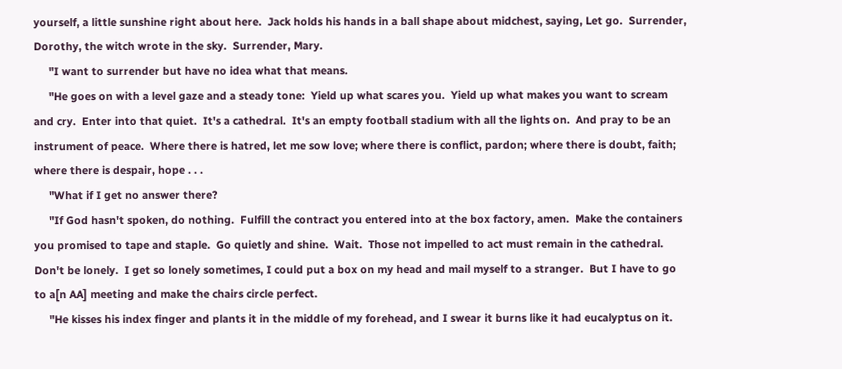yourself, a little sunshine right about here.  Jack holds his hands in a ball shape about midchest, saying, Let go.  Surrender, Dorothy, the witch wrote in the sky.  Surrender, Mary.
     "I want to surrender but have no idea what that means.
     "He goes on with a level gaze and a steady tone:  Yield up what scares you.  Yield up what makes you want to scream and cry.  Enter into that quiet.  It's a cathedral.  It's an empty football stadium with all the lights on.  And pray to be an instrument of peace.  Where there is hatred, let me sow love; where there is conflict, pardon; where there is doubt, faith; where there is despair, hope . . .
     "What if I get no answer there?
     "If God hasn't spoken, do nothing.  Fulfill the contract you entered into at the box factory, amen.  Make the containers you promised to tape and staple.  Go quietly and shine.  Wait.  Those not impelled to act must remain in the cathedral.  Don't be lonely.  I get so lonely sometimes, I could put a box on my head and mail myself to a stranger.  But I have to go to a[n AA] meeting and make the chairs circle perfect.
     "He kisses his index finger and plants it in the middle of my forehead, and I swear it burns like it had eucalyptus on it.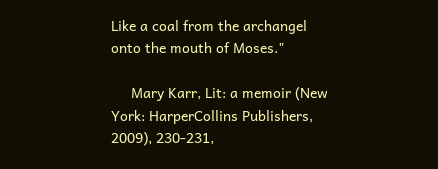Like a coal from the archangel onto the mouth of Moses."

     Mary Karr, Lit: a memoir (New York: HarperCollins Publishers, 2009), 230-231,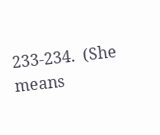233-234.  (She means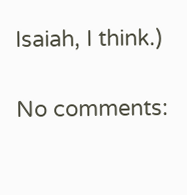Isaiah, I think.)

No comments: